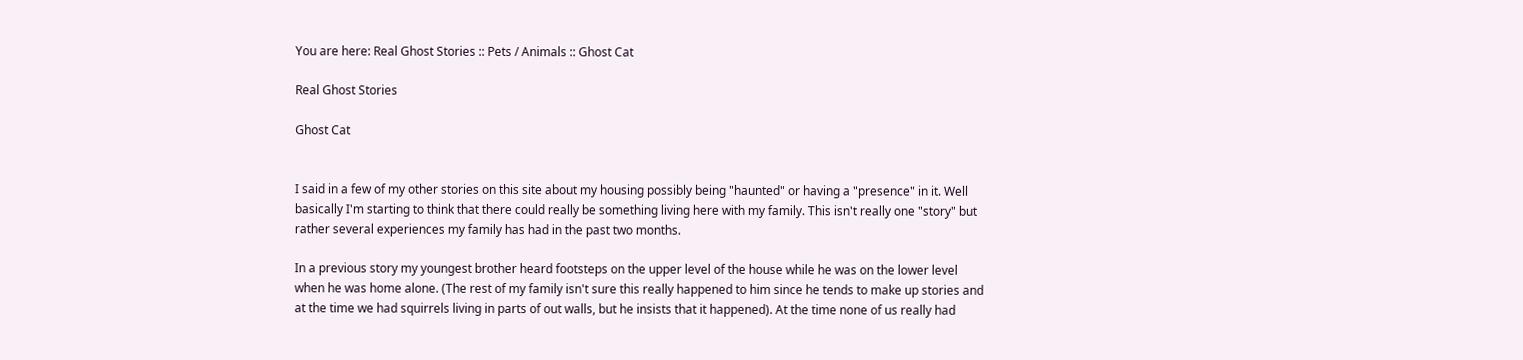You are here: Real Ghost Stories :: Pets / Animals :: Ghost Cat

Real Ghost Stories

Ghost Cat


I said in a few of my other stories on this site about my housing possibly being "haunted" or having a "presence" in it. Well basically I'm starting to think that there could really be something living here with my family. This isn't really one "story" but rather several experiences my family has had in the past two months.

In a previous story my youngest brother heard footsteps on the upper level of the house while he was on the lower level when he was home alone. (The rest of my family isn't sure this really happened to him since he tends to make up stories and at the time we had squirrels living in parts of out walls, but he insists that it happened). At the time none of us really had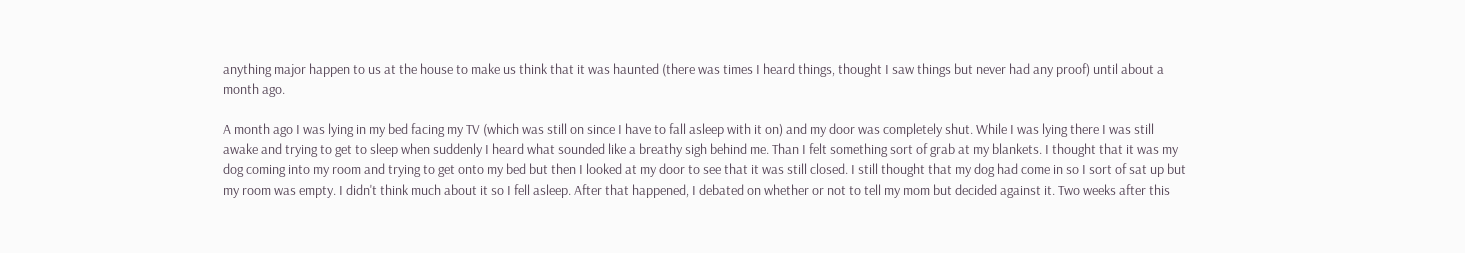anything major happen to us at the house to make us think that it was haunted (there was times I heard things, thought I saw things but never had any proof) until about a month ago.

A month ago I was lying in my bed facing my TV (which was still on since I have to fall asleep with it on) and my door was completely shut. While I was lying there I was still awake and trying to get to sleep when suddenly I heard what sounded like a breathy sigh behind me. Than I felt something sort of grab at my blankets. I thought that it was my dog coming into my room and trying to get onto my bed but then I looked at my door to see that it was still closed. I still thought that my dog had come in so I sort of sat up but my room was empty. I didn't think much about it so I fell asleep. After that happened, I debated on whether or not to tell my mom but decided against it. Two weeks after this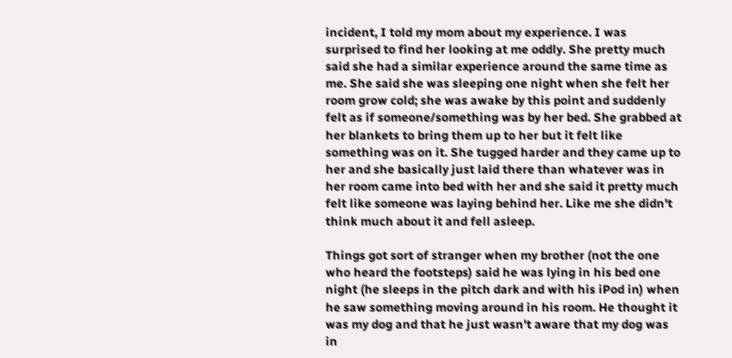incident, I told my mom about my experience. I was surprised to find her looking at me oddly. She pretty much said she had a similar experience around the same time as me. She said she was sleeping one night when she felt her room grow cold; she was awake by this point and suddenly felt as if someone/something was by her bed. She grabbed at her blankets to bring them up to her but it felt like something was on it. She tugged harder and they came up to her and she basically just laid there than whatever was in her room came into bed with her and she said it pretty much felt like someone was laying behind her. Like me she didn't think much about it and fell asleep.

Things got sort of stranger when my brother (not the one who heard the footsteps) said he was lying in his bed one night (he sleeps in the pitch dark and with his iPod in) when he saw something moving around in his room. He thought it was my dog and that he just wasn't aware that my dog was in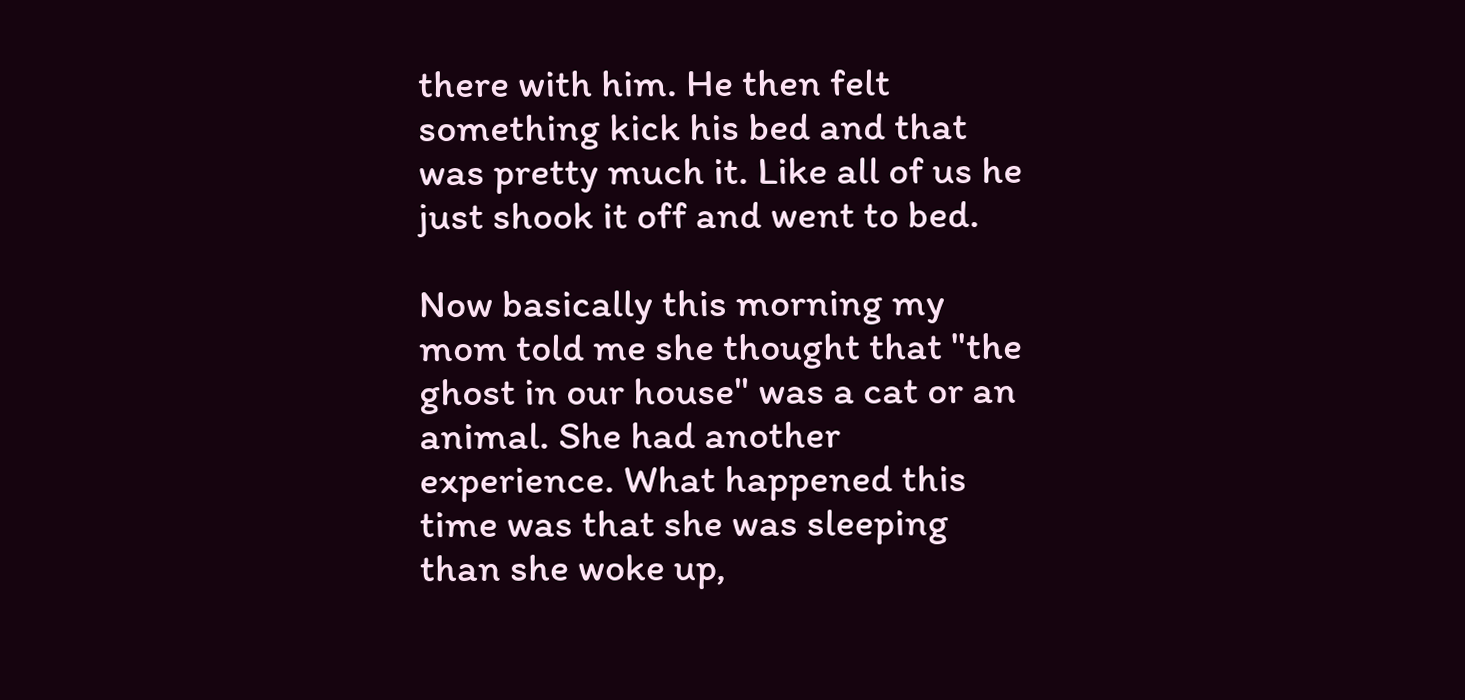there with him. He then felt something kick his bed and that was pretty much it. Like all of us he just shook it off and went to bed.

Now basically this morning my mom told me she thought that "the ghost in our house" was a cat or an animal. She had another experience. What happened this time was that she was sleeping than she woke up,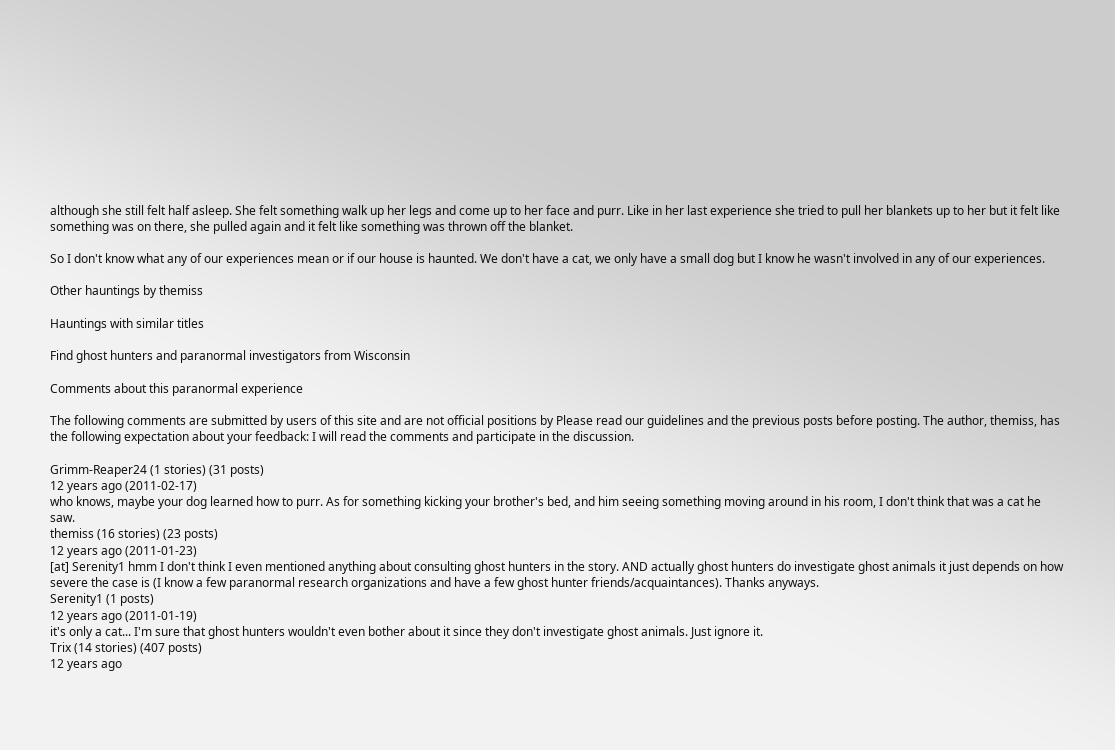although she still felt half asleep. She felt something walk up her legs and come up to her face and purr. Like in her last experience she tried to pull her blankets up to her but it felt like something was on there, she pulled again and it felt like something was thrown off the blanket.

So I don't know what any of our experiences mean or if our house is haunted. We don't have a cat, we only have a small dog but I know he wasn't involved in any of our experiences.

Other hauntings by themiss

Hauntings with similar titles

Find ghost hunters and paranormal investigators from Wisconsin

Comments about this paranormal experience

The following comments are submitted by users of this site and are not official positions by Please read our guidelines and the previous posts before posting. The author, themiss, has the following expectation about your feedback: I will read the comments and participate in the discussion.

Grimm-Reaper24 (1 stories) (31 posts)
12 years ago (2011-02-17)
who knows, maybe your dog learned how to purr. As for something kicking your brother's bed, and him seeing something moving around in his room, I don't think that was a cat he saw.
themiss (16 stories) (23 posts)
12 years ago (2011-01-23)
[at] Serenity1 hmm I don't think I even mentioned anything about consulting ghost hunters in the story. AND actually ghost hunters do investigate ghost animals it just depends on how severe the case is (I know a few paranormal research organizations and have a few ghost hunter friends/acquaintances). Thanks anyways.
Serenity1 (1 posts)
12 years ago (2011-01-19)
it's only a cat... I'm sure that ghost hunters wouldn't even bother about it since they don't investigate ghost animals. Just ignore it.
Trix (14 stories) (407 posts)
12 years ago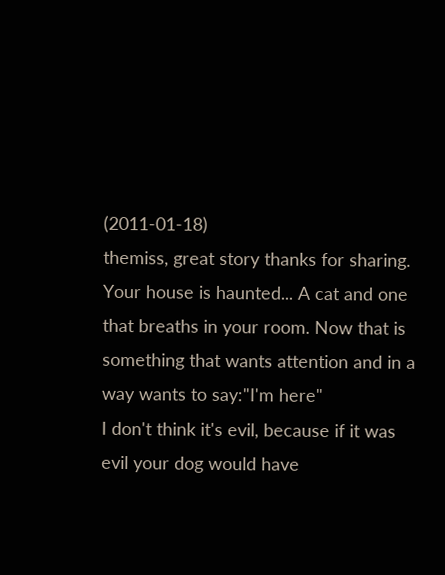(2011-01-18)
themiss, great story thanks for sharing. Your house is haunted... A cat and one that breaths in your room. Now that is something that wants attention and in a way wants to say:"I'm here"
I don't think it's evil, because if it was evil your dog would have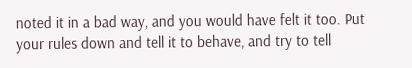noted it in a bad way, and you would have felt it too. Put your rules down and tell it to behave, and try to tell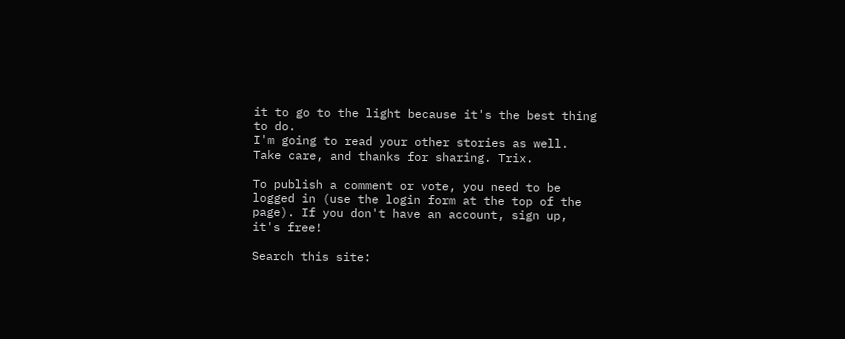it to go to the light because it's the best thing to do.
I'm going to read your other stories as well. Take care, and thanks for sharing. Trix.

To publish a comment or vote, you need to be logged in (use the login form at the top of the page). If you don't have an account, sign up, it's free!

Search this site: